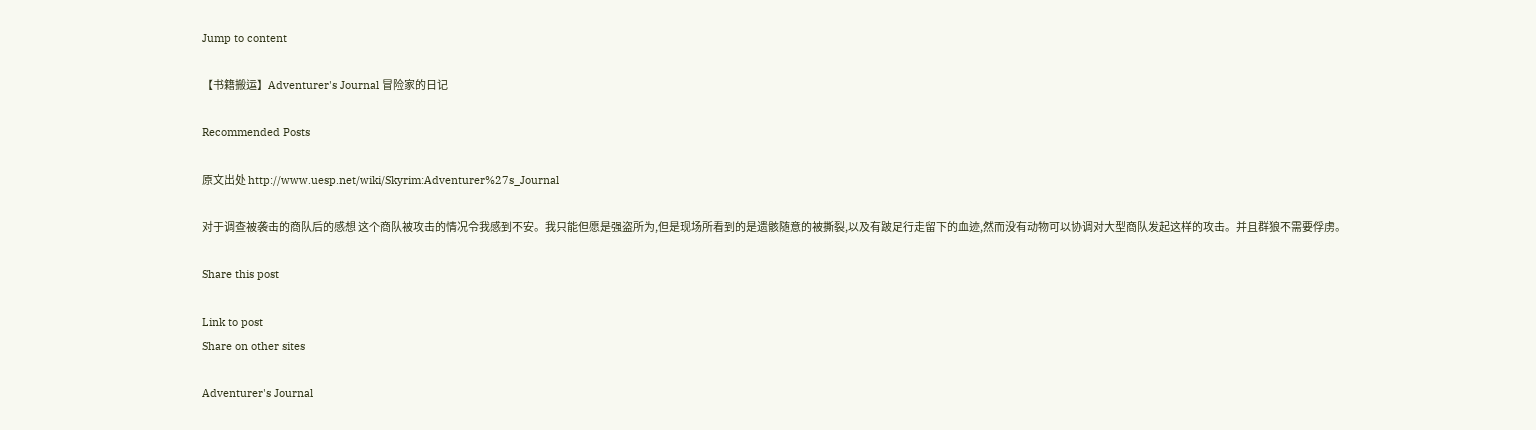Jump to content

【书籍搬运】Adventurer's Journal 冒险家的日记

Recommended Posts

原文出处 http://www.uesp.net/wiki/Skyrim:Adventurer%27s_Journal

对于调查被袭击的商队后的感想 这个商队被攻击的情况令我感到不安。我只能但愿是强盗所为,但是现场所看到的是遗骸随意的被撕裂,以及有跛足行走留下的血迹,然而没有动物可以协调对大型商队发起这样的攻击。并且群狼不需要俘虏。

Share this post

Link to post
Share on other sites

Adventurer's Journal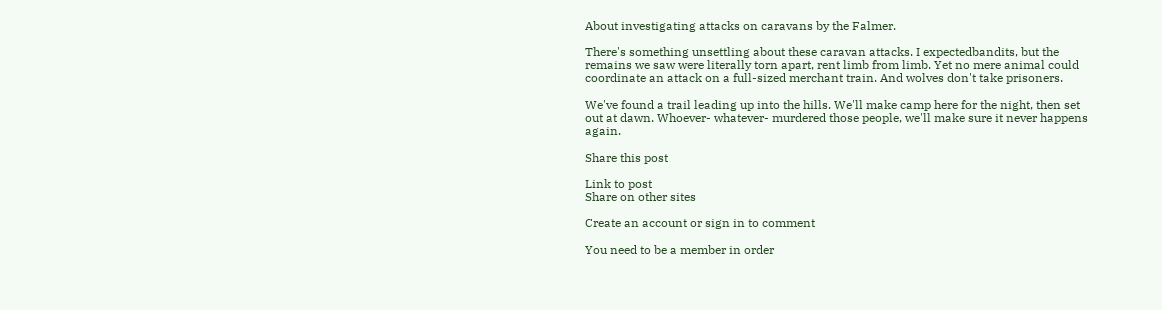About investigating attacks on caravans by the Falmer.

There's something unsettling about these caravan attacks. I expectedbandits, but the remains we saw were literally torn apart, rent limb from limb. Yet no mere animal could coordinate an attack on a full-sized merchant train. And wolves don't take prisoners.

We've found a trail leading up into the hills. We'll make camp here for the night, then set out at dawn. Whoever- whatever- murdered those people, we'll make sure it never happens again.

Share this post

Link to post
Share on other sites

Create an account or sign in to comment

You need to be a member in order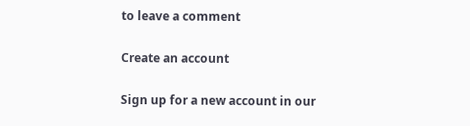to leave a comment

Create an account

Sign up for a new account in our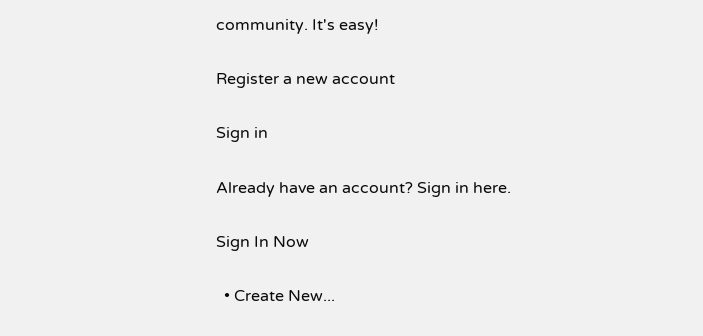community. It's easy!

Register a new account

Sign in

Already have an account? Sign in here.

Sign In Now

  • Create New...